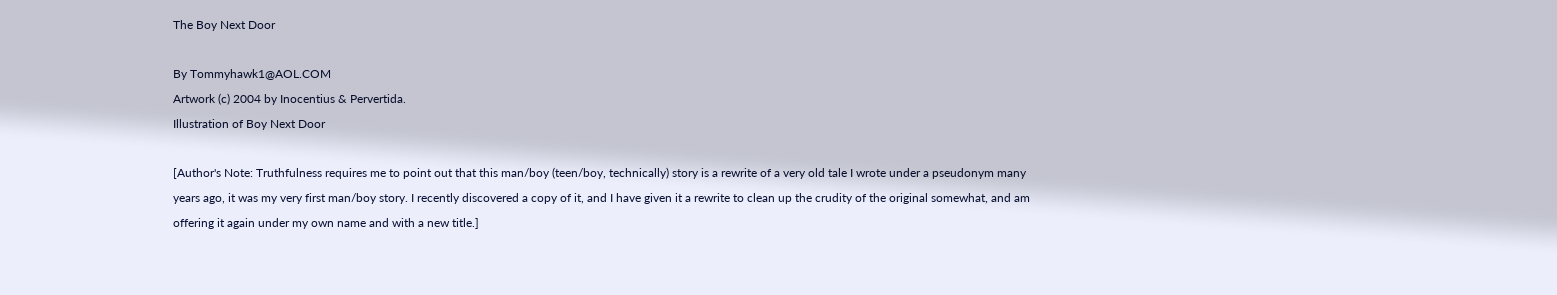The Boy Next Door

By Tommyhawk1@AOL.COM
Artwork (c) 2004 by Inocentius & Pervertida.
Illustration of Boy Next Door

[Author's Note: Truthfulness requires me to point out that this man/boy (teen/boy, technically) story is a rewrite of a very old tale I wrote under a pseudonym many years ago, it was my very first man/boy story. I recently discovered a copy of it, and I have given it a rewrite to clean up the crudity of the original somewhat, and am offering it again under my own name and with a new title.]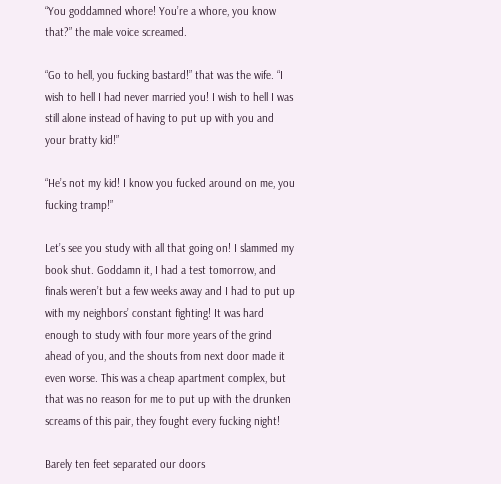“You goddamned whore! You’re a whore, you know that?” the male voice screamed.

“Go to hell, you fucking bastard!” that was the wife. “I wish to hell I had never married you! I wish to hell I was still alone instead of having to put up with you and your bratty kid!”

“He’s not my kid! I know you fucked around on me, you fucking tramp!”

Let’s see you study with all that going on! I slammed my book shut. Goddamn it, I had a test tomorrow, and finals weren’t but a few weeks away and I had to put up with my neighbors’ constant fighting! It was hard enough to study with four more years of the grind ahead of you, and the shouts from next door made it even worse. This was a cheap apartment complex, but that was no reason for me to put up with the drunken screams of this pair, they fought every fucking night!

Barely ten feet separated our doors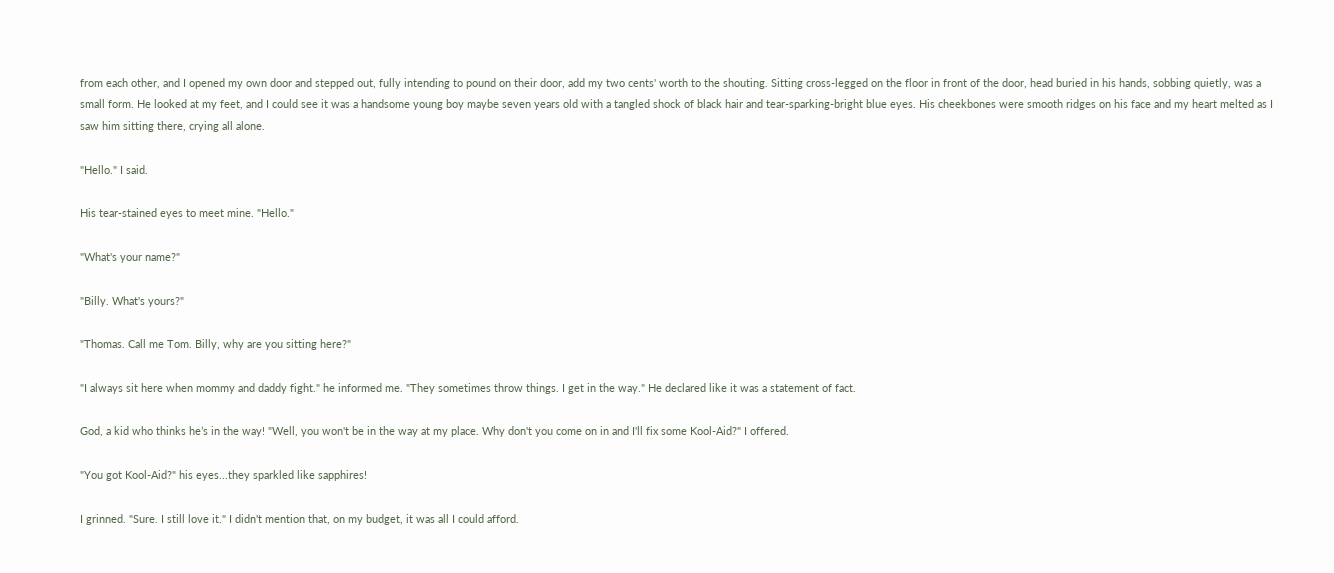from each other, and I opened my own door and stepped out, fully intending to pound on their door, add my two cents' worth to the shouting. Sitting cross-legged on the floor in front of the door, head buried in his hands, sobbing quietly, was a small form. He looked at my feet, and I could see it was a handsome young boy maybe seven years old with a tangled shock of black hair and tear-sparking-bright blue eyes. His cheekbones were smooth ridges on his face and my heart melted as I saw him sitting there, crying all alone.

"Hello." I said.

His tear-stained eyes to meet mine. "Hello."

"What's your name?"

"Billy. What's yours?"

"Thomas. Call me Tom. Billy, why are you sitting here?"

"I always sit here when mommy and daddy fight." he informed me. "They sometimes throw things. I get in the way." He declared like it was a statement of fact.

God, a kid who thinks he’s in the way! "Well, you won't be in the way at my place. Why don't you come on in and I'll fix some Kool-Aid?" I offered.

"You got Kool-Aid?" his eyes...they sparkled like sapphires!

I grinned. "Sure. I still love it." I didn't mention that, on my budget, it was all I could afford.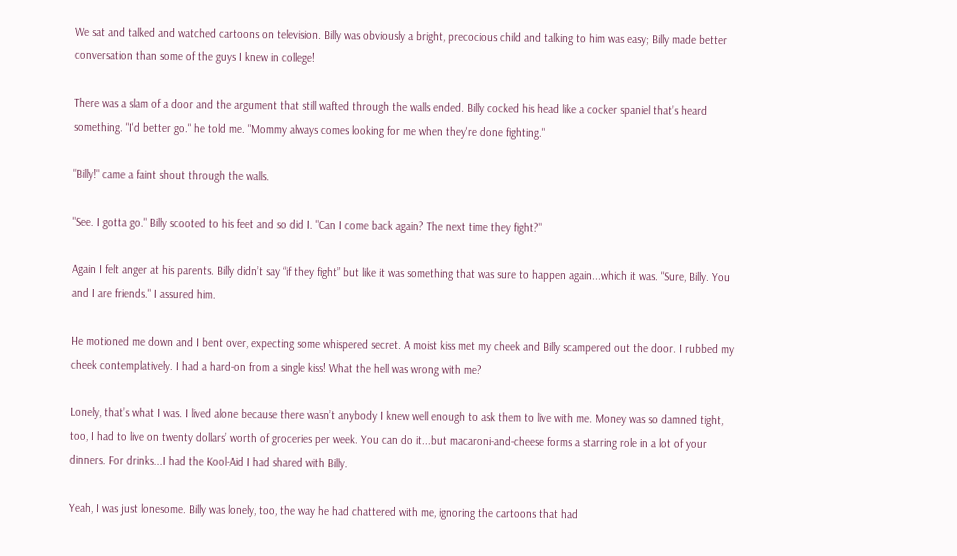We sat and talked and watched cartoons on television. Billy was obviously a bright, precocious child and talking to him was easy; Billy made better conversation than some of the guys I knew in college!

There was a slam of a door and the argument that still wafted through the walls ended. Billy cocked his head like a cocker spaniel that’s heard something. "I'd better go." he told me. "Mommy always comes looking for me when they're done fighting."

"Billy!" came a faint shout through the walls.

"See. I gotta go." Billy scooted to his feet and so did I. "Can I come back again? The next time they fight?"

Again I felt anger at his parents. Billy didn’t say “if they fight” but like it was something that was sure to happen again...which it was. "Sure, Billy. You and I are friends." I assured him.

He motioned me down and I bent over, expecting some whispered secret. A moist kiss met my cheek and Billy scampered out the door. I rubbed my cheek contemplatively. I had a hard-on from a single kiss! What the hell was wrong with me?

Lonely, that’s what I was. I lived alone because there wasn’t anybody I knew well enough to ask them to live with me. Money was so damned tight, too, I had to live on twenty dollars’ worth of groceries per week. You can do it...but macaroni-and-cheese forms a starring role in a lot of your dinners. For drinks...I had the Kool-Aid I had shared with Billy.

Yeah, I was just lonesome. Billy was lonely, too, the way he had chattered with me, ignoring the cartoons that had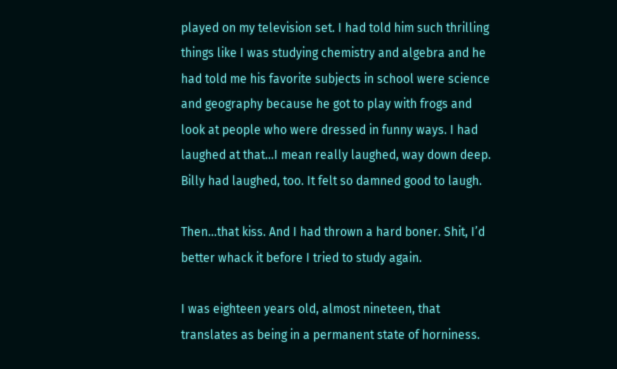played on my television set. I had told him such thrilling things like I was studying chemistry and algebra and he had told me his favorite subjects in school were science and geography because he got to play with frogs and look at people who were dressed in funny ways. I had laughed at that...I mean really laughed, way down deep. Billy had laughed, too. It felt so damned good to laugh.

Then...that kiss. And I had thrown a hard boner. Shit, I’d better whack it before I tried to study again.

I was eighteen years old, almost nineteen, that translates as being in a permanent state of horniness.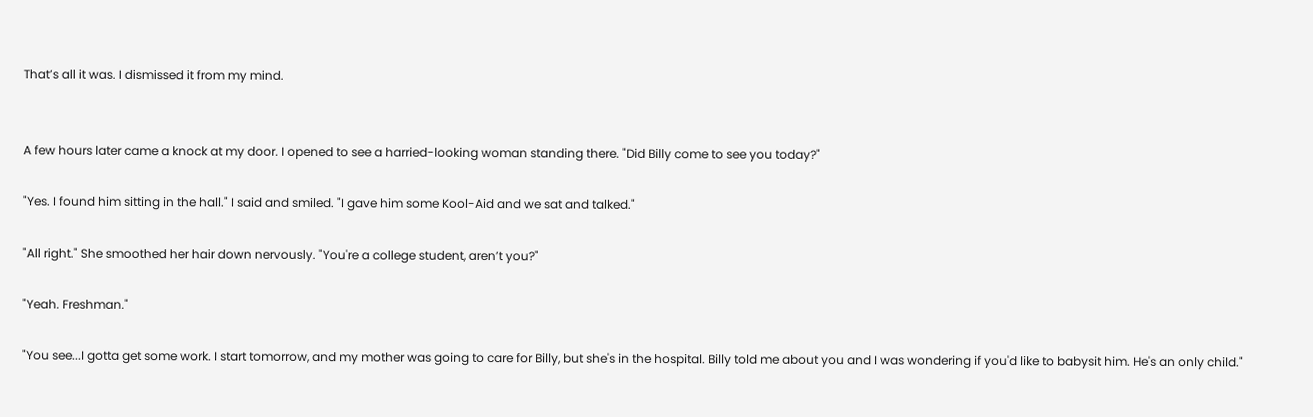That’s all it was. I dismissed it from my mind.


A few hours later came a knock at my door. I opened to see a harried-looking woman standing there. "Did Billy come to see you today?"

"Yes. I found him sitting in the hall." I said and smiled. "I gave him some Kool-Aid and we sat and talked."

"All right." She smoothed her hair down nervously. "You're a college student, aren’t you?"

"Yeah. Freshman."

"You see...I gotta get some work. I start tomorrow, and my mother was going to care for Billy, but she's in the hospital. Billy told me about you and I was wondering if you'd like to babysit him. He's an only child."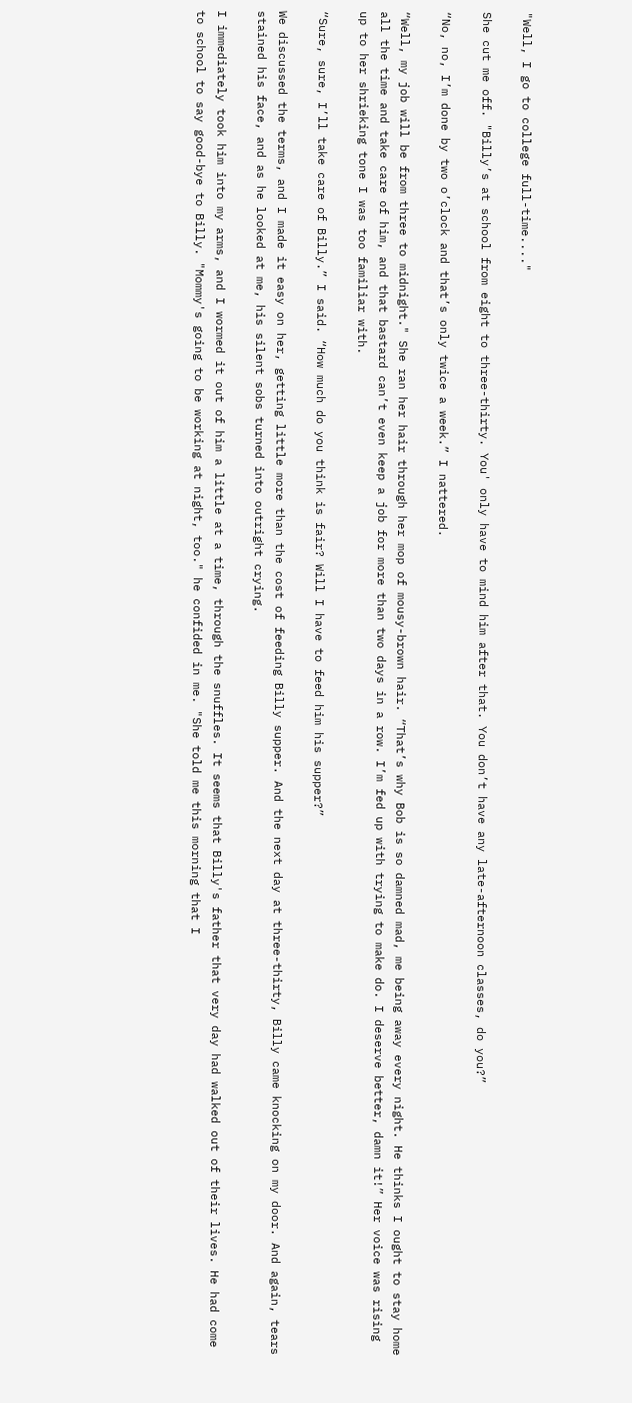"Well, I go to college full-time...."

She cut me off. "Billy’s at school from eight to three-thirty. You' only have to mind him after that. You don’t have any late-afternoon classes, do you?”

“No, no, I’m done by two o’clock and that’s only twice a week.” I nattered.

“Well, my job will be from three to midnight." She ran her hair through her mop of mousy-brown hair. “That’s why Bob is so damned mad, me being away every night. He thinks I ought to stay home all the time and take care of him, and that bastard can’t even keep a job for more than two days in a row. I’m fed up with trying to make do. I deserve better, damn it!” Her voice was rising up to her shrieking tone I was too familiar with.

“Sure, sure, I’ll take care of Billy.” I said. “How much do you think is fair? Will I have to feed him his supper?”

We discussed the terms, and I made it easy on her, getting little more than the cost of feeding Billy supper. And the next day at three-thirty, Billy came knocking on my door. And again, tears stained his face, and as he looked at me, his silent sobs turned into outright crying.

I immediately took him into my arms, and I wormed it out of him a little at a time, through the snuffles. It seems that Billy's father that very day had walked out of their lives. He had come to school to say good-bye to Billy. "Mommy's going to be working at night, too." he confided in me. "She told me this morning that I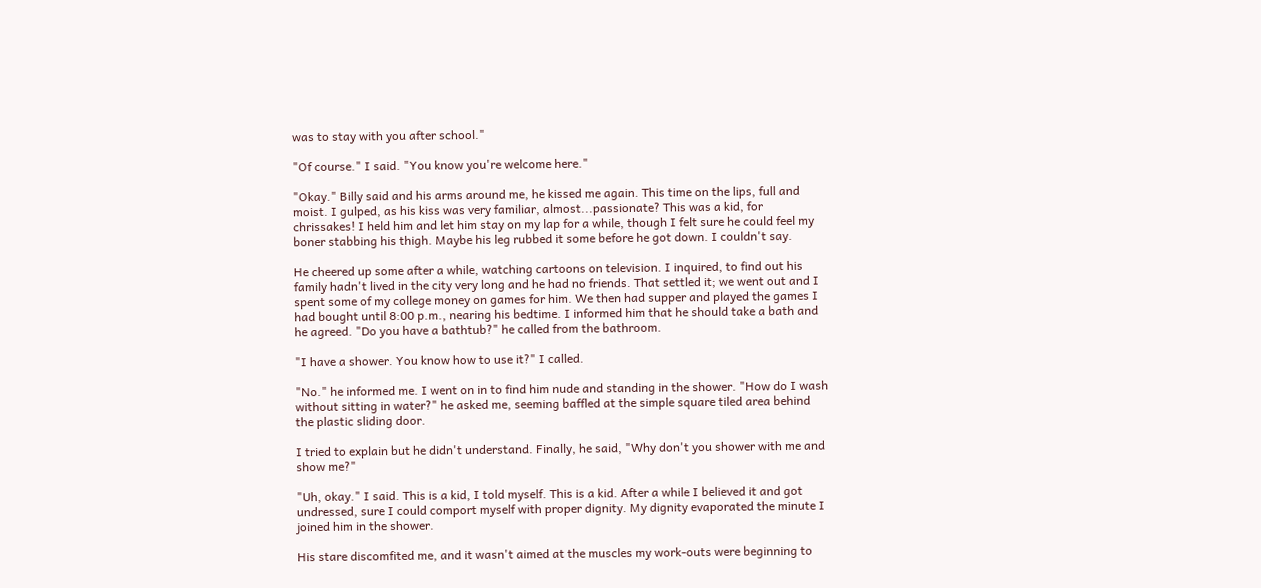was to stay with you after school."

"Of course." I said. "You know you're welcome here."

"Okay." Billy said and his arms around me, he kissed me again. This time on the lips, full and moist. I gulped, as his kiss was very familiar, almost...passionate? This was a kid, for chrissakes! I held him and let him stay on my lap for a while, though I felt sure he could feel my boner stabbing his thigh. Maybe his leg rubbed it some before he got down. I couldn't say.

He cheered up some after a while, watching cartoons on television. I inquired, to find out his family hadn't lived in the city very long and he had no friends. That settled it; we went out and I spent some of my college money on games for him. We then had supper and played the games I had bought until 8:00 p.m., nearing his bedtime. I informed him that he should take a bath and he agreed. "Do you have a bathtub?" he called from the bathroom.

"I have a shower. You know how to use it?" I called.

"No." he informed me. I went on in to find him nude and standing in the shower. "How do I wash without sitting in water?" he asked me, seeming baffled at the simple square tiled area behind the plastic sliding door.

I tried to explain but he didn't understand. Finally, he said, "Why don't you shower with me and show me?"

"Uh, okay." I said. This is a kid, I told myself. This is a kid. After a while I believed it and got undressed, sure I could comport myself with proper dignity. My dignity evaporated the minute I joined him in the shower.

His stare discomfited me, and it wasn't aimed at the muscles my work-outs were beginning to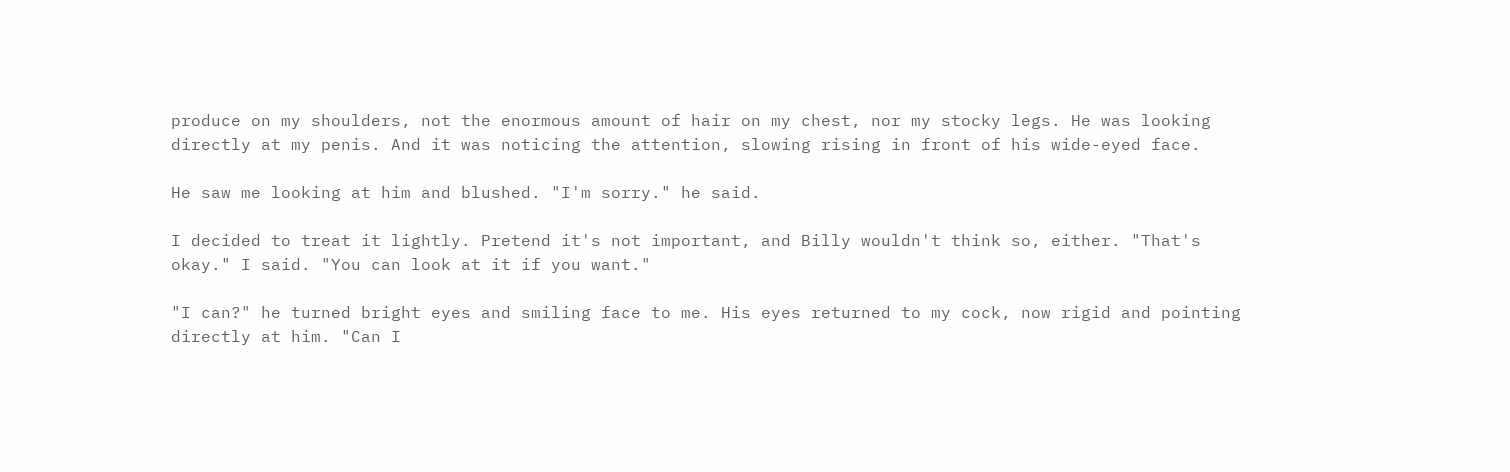produce on my shoulders, not the enormous amount of hair on my chest, nor my stocky legs. He was looking directly at my penis. And it was noticing the attention, slowing rising in front of his wide-eyed face.

He saw me looking at him and blushed. "I'm sorry." he said.

I decided to treat it lightly. Pretend it's not important, and Billy wouldn't think so, either. "That's okay." I said. "You can look at it if you want."

"I can?" he turned bright eyes and smiling face to me. His eyes returned to my cock, now rigid and pointing directly at him. "Can I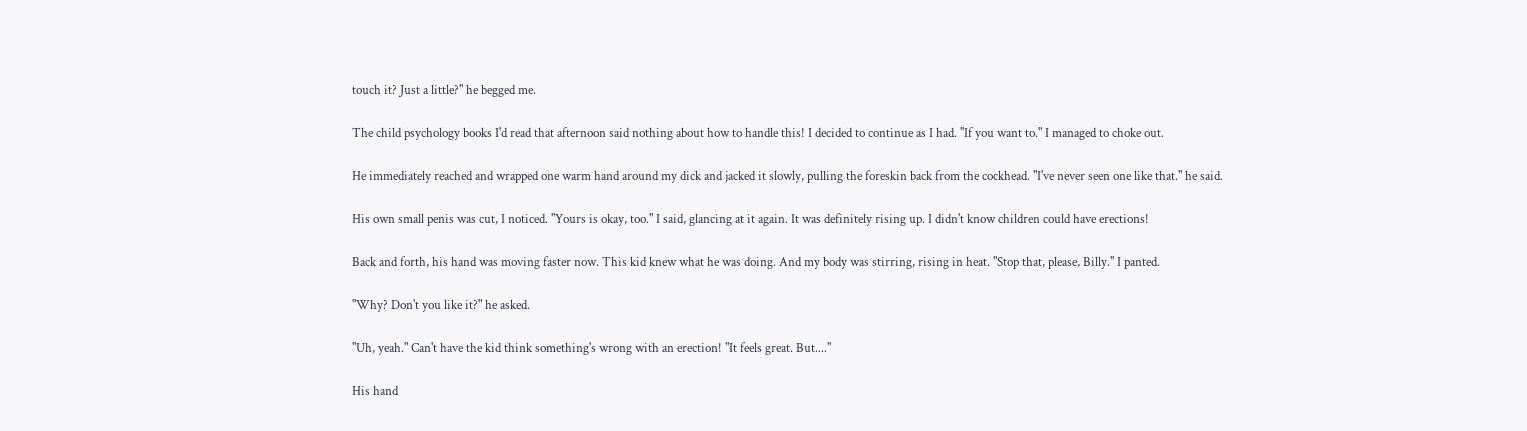touch it? Just a little?" he begged me.

The child psychology books I'd read that afternoon said nothing about how to handle this! I decided to continue as I had. "If you want to." I managed to choke out.

He immediately reached and wrapped one warm hand around my dick and jacked it slowly, pulling the foreskin back from the cockhead. "I've never seen one like that." he said.

His own small penis was cut, I noticed. "Yours is okay, too." I said, glancing at it again. It was definitely rising up. I didn't know children could have erections!

Back and forth, his hand was moving faster now. This kid knew what he was doing. And my body was stirring, rising in heat. "Stop that, please, Billy." I panted.

"Why? Don't you like it?" he asked.

"Uh, yeah." Can't have the kid think something's wrong with an erection! "It feels great. But...."

His hand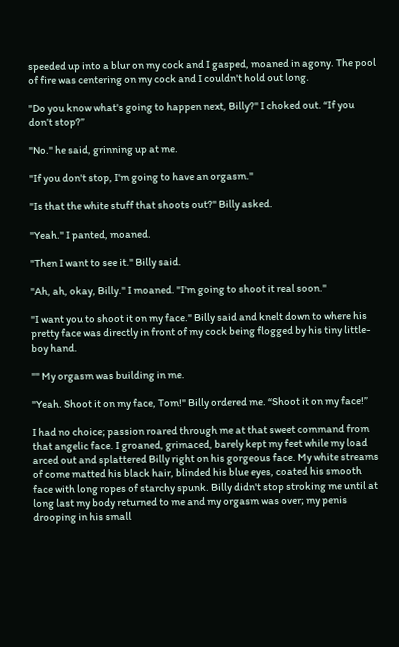speeded up into a blur on my cock and I gasped, moaned in agony. The pool of fire was centering on my cock and I couldn't hold out long.

"Do you know what's going to happen next, Billy?" I choked out. “If you don’t stop?”

"No." he said, grinning up at me.

"If you don't stop, I'm going to have an orgasm."

"Is that the white stuff that shoots out?" Billy asked.

"Yeah." I panted, moaned.

"Then I want to see it." Billy said.

"Ah, ah, okay, Billy." I moaned. "I'm going to shoot it real soon."

"I want you to shoot it on my face." Billy said and knelt down to where his pretty face was directly in front of my cock being flogged by his tiny little-boy hand.

"" My orgasm was building in me.

"Yeah. Shoot it on my face, Tom!" Billy ordered me. “Shoot it on my face!”

I had no choice; passion roared through me at that sweet command from that angelic face. I groaned, grimaced, barely kept my feet while my load arced out and splattered Billy right on his gorgeous face. My white streams of come matted his black hair, blinded his blue eyes, coated his smooth face with long ropes of starchy spunk. Billy didn't stop stroking me until at long last my body returned to me and my orgasm was over; my penis drooping in his small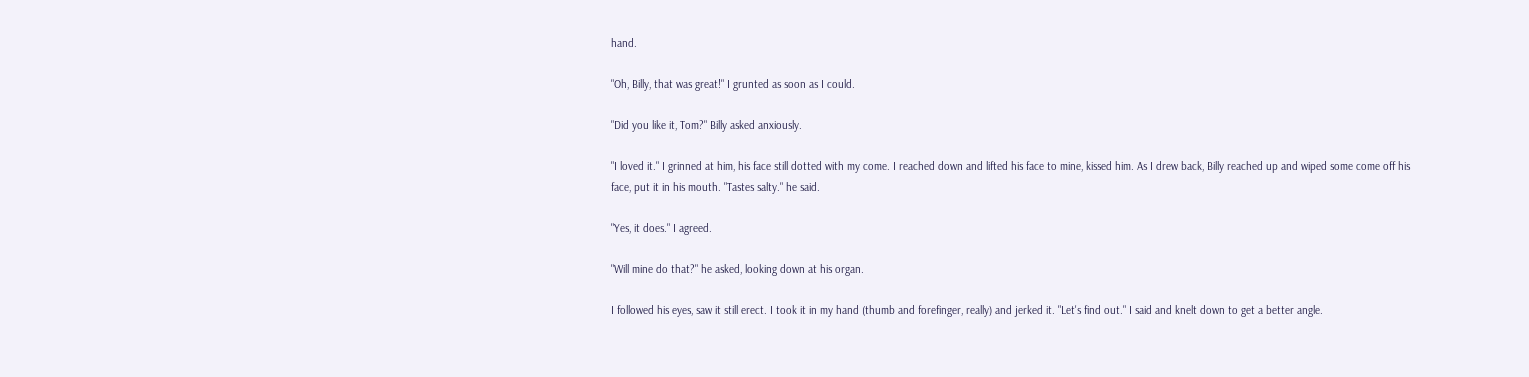hand.

"Oh, Billy, that was great!" I grunted as soon as I could.

"Did you like it, Tom?" Billy asked anxiously.

"I loved it." I grinned at him, his face still dotted with my come. I reached down and lifted his face to mine, kissed him. As I drew back, Billy reached up and wiped some come off his face, put it in his mouth. "Tastes salty." he said.

"Yes, it does." I agreed.

"Will mine do that?" he asked, looking down at his organ.

I followed his eyes, saw it still erect. I took it in my hand (thumb and forefinger, really) and jerked it. "Let's find out." I said and knelt down to get a better angle.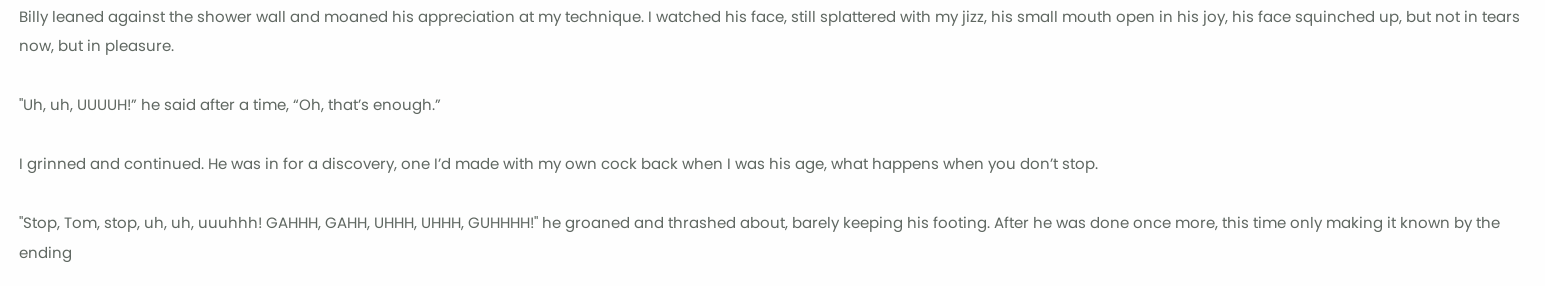Billy leaned against the shower wall and moaned his appreciation at my technique. I watched his face, still splattered with my jizz, his small mouth open in his joy, his face squinched up, but not in tears now, but in pleasure.

"Uh, uh, UUUUH!” he said after a time, “Oh, that’s enough.”

I grinned and continued. He was in for a discovery, one I’d made with my own cock back when I was his age, what happens when you don’t stop.

"Stop, Tom, stop, uh, uh, uuuhhh! GAHHH, GAHH, UHHH, UHHH, GUHHHH!" he groaned and thrashed about, barely keeping his footing. After he was done once more, this time only making it known by the ending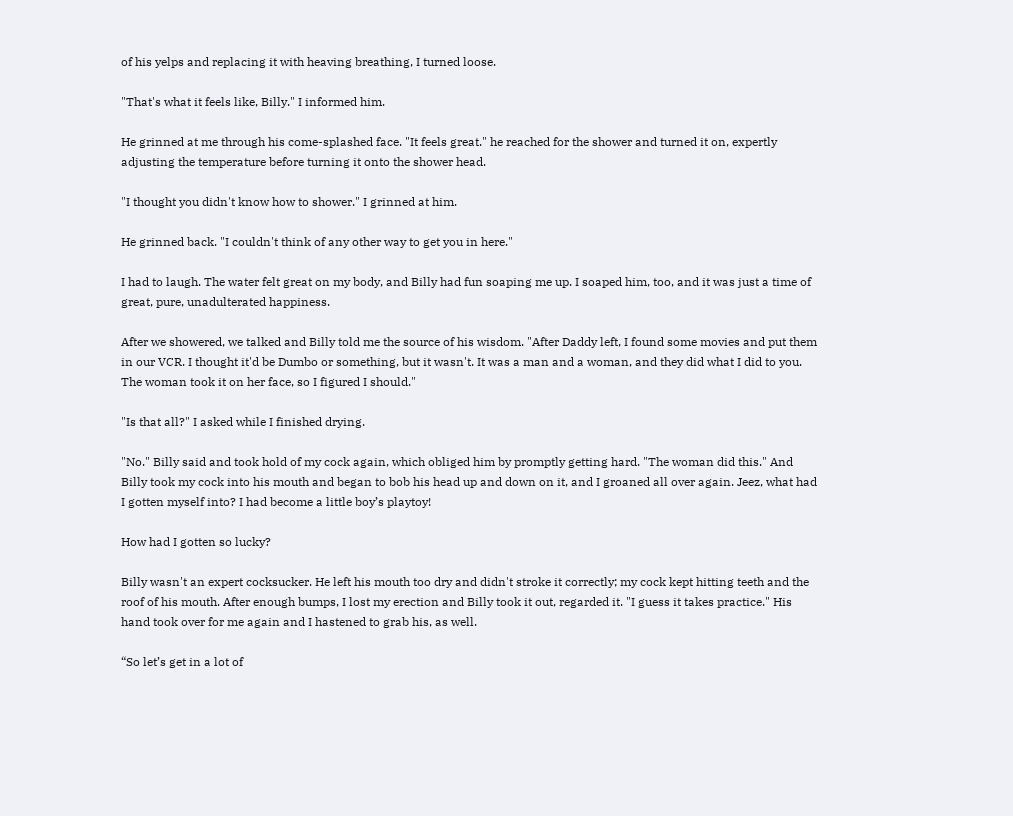of his yelps and replacing it with heaving breathing, I turned loose.

"That's what it feels like, Billy." I informed him.

He grinned at me through his come-splashed face. "It feels great." he reached for the shower and turned it on, expertly adjusting the temperature before turning it onto the shower head.

"I thought you didn't know how to shower." I grinned at him.

He grinned back. "I couldn't think of any other way to get you in here."

I had to laugh. The water felt great on my body, and Billy had fun soaping me up. I soaped him, too, and it was just a time of great, pure, unadulterated happiness.

After we showered, we talked and Billy told me the source of his wisdom. "After Daddy left, I found some movies and put them in our VCR. I thought it'd be Dumbo or something, but it wasn't. It was a man and a woman, and they did what I did to you. The woman took it on her face, so I figured I should."

"Is that all?" I asked while I finished drying.

"No." Billy said and took hold of my cock again, which obliged him by promptly getting hard. "The woman did this." And Billy took my cock into his mouth and began to bob his head up and down on it, and I groaned all over again. Jeez, what had I gotten myself into? I had become a little boy’s playtoy!

How had I gotten so lucky?

Billy wasn't an expert cocksucker. He left his mouth too dry and didn't stroke it correctly; my cock kept hitting teeth and the roof of his mouth. After enough bumps, I lost my erection and Billy took it out, regarded it. "I guess it takes practice." His hand took over for me again and I hastened to grab his, as well.

“So let’s get in a lot of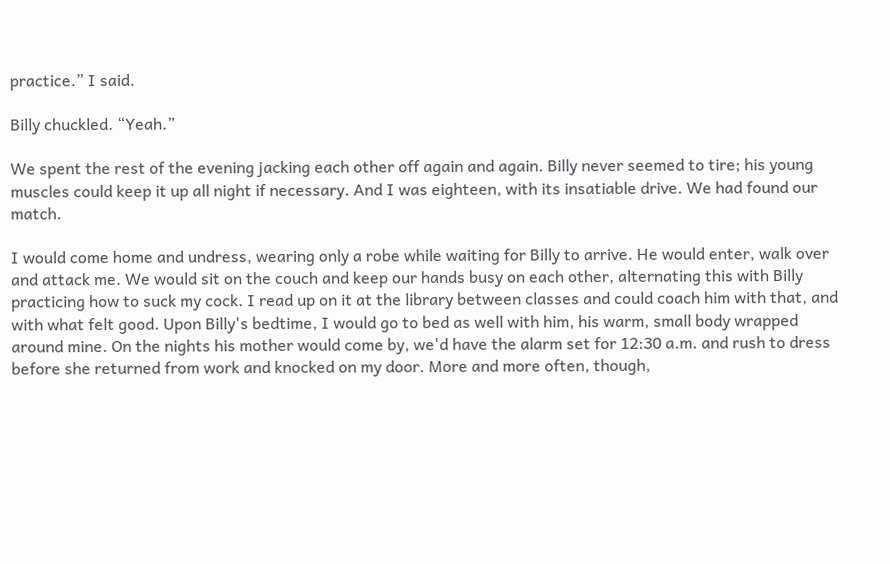practice.” I said.

Billy chuckled. “Yeah.”

We spent the rest of the evening jacking each other off again and again. Billy never seemed to tire; his young muscles could keep it up all night if necessary. And I was eighteen, with its insatiable drive. We had found our match.

I would come home and undress, wearing only a robe while waiting for Billy to arrive. He would enter, walk over and attack me. We would sit on the couch and keep our hands busy on each other, alternating this with Billy practicing how to suck my cock. I read up on it at the library between classes and could coach him with that, and with what felt good. Upon Billy's bedtime, I would go to bed as well with him, his warm, small body wrapped around mine. On the nights his mother would come by, we'd have the alarm set for 12:30 a.m. and rush to dress before she returned from work and knocked on my door. More and more often, though,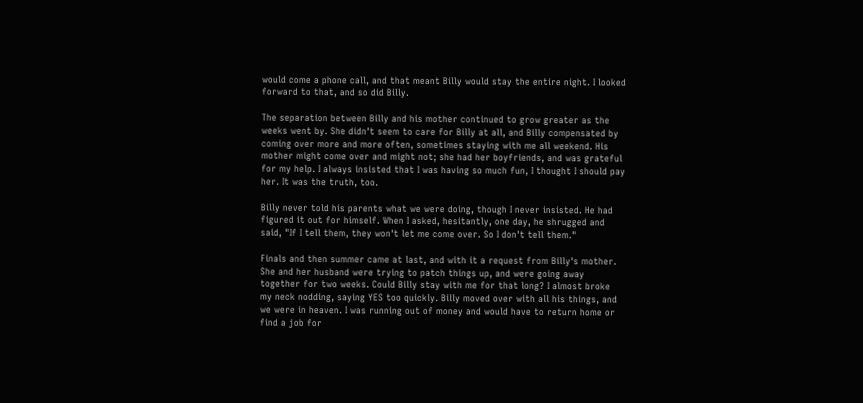would come a phone call, and that meant Billy would stay the entire night. I looked forward to that, and so did Billy.

The separation between Billy and his mother continued to grow greater as the weeks went by. She didn't seem to care for Billy at all, and Billy compensated by coming over more and more often, sometimes staying with me all weekend. His mother might come over and might not; she had her boyfriends, and was grateful for my help. I always insisted that I was having so much fun, I thought I should pay her. It was the truth, too.

Billy never told his parents what we were doing, though I never insisted. He had figured it out for himself. When I asked, hesitantly, one day, he shrugged and said, "If I tell them, they won't let me come over. So I don't tell them."

Finals and then summer came at last, and with it a request from Billy's mother. She and her husband were trying to patch things up, and were going away together for two weeks. Could Billy stay with me for that long? I almost broke my neck nodding, saying YES too quickly. Billy moved over with all his things, and we were in heaven. I was running out of money and would have to return home or find a job for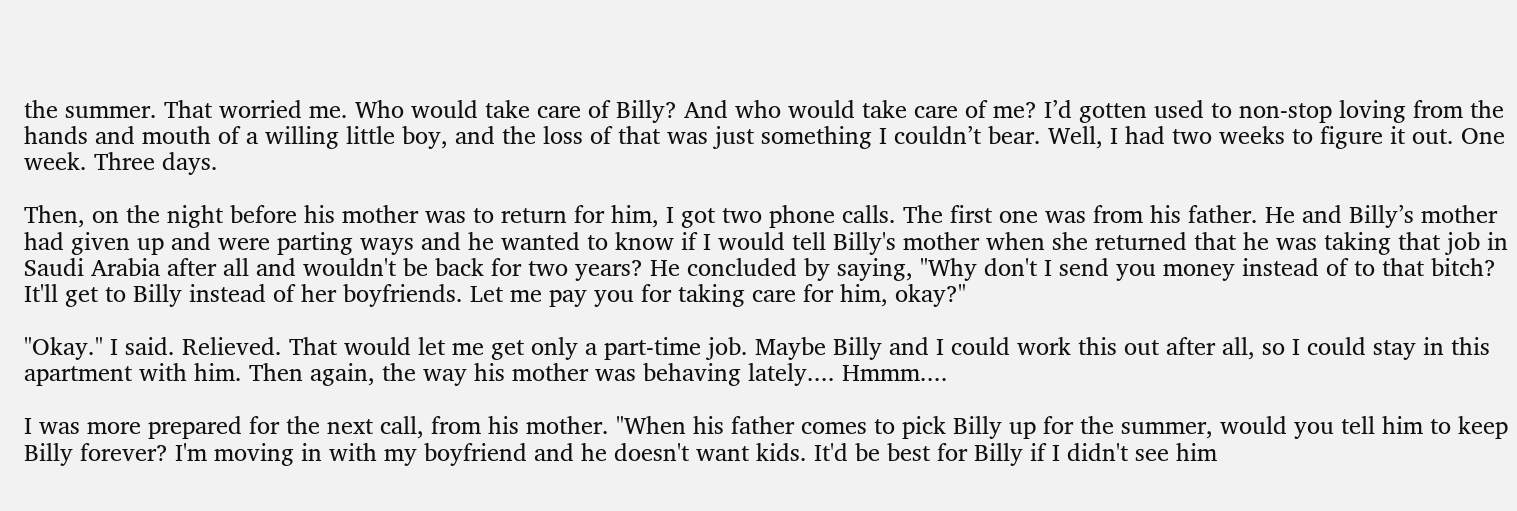the summer. That worried me. Who would take care of Billy? And who would take care of me? I’d gotten used to non-stop loving from the hands and mouth of a willing little boy, and the loss of that was just something I couldn’t bear. Well, I had two weeks to figure it out. One week. Three days.

Then, on the night before his mother was to return for him, I got two phone calls. The first one was from his father. He and Billy’s mother had given up and were parting ways and he wanted to know if I would tell Billy's mother when she returned that he was taking that job in Saudi Arabia after all and wouldn't be back for two years? He concluded by saying, "Why don't I send you money instead of to that bitch? It'll get to Billy instead of her boyfriends. Let me pay you for taking care for him, okay?"

"Okay." I said. Relieved. That would let me get only a part-time job. Maybe Billy and I could work this out after all, so I could stay in this apartment with him. Then again, the way his mother was behaving lately.... Hmmm....

I was more prepared for the next call, from his mother. "When his father comes to pick Billy up for the summer, would you tell him to keep Billy forever? I'm moving in with my boyfriend and he doesn't want kids. It'd be best for Billy if I didn't see him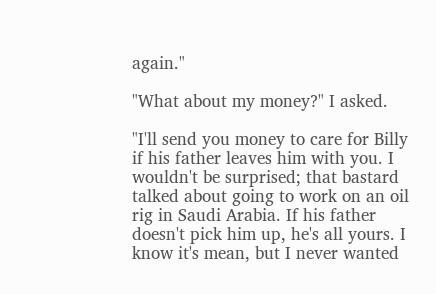again."

"What about my money?" I asked.

"I'll send you money to care for Billy if his father leaves him with you. I wouldn't be surprised; that bastard talked about going to work on an oil rig in Saudi Arabia. If his father doesn't pick him up, he's all yours. I know it's mean, but I never wanted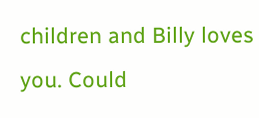children and Billy loves you. Could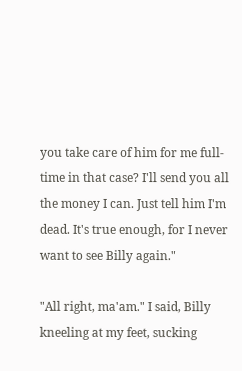you take care of him for me full-time in that case? I'll send you all the money I can. Just tell him I'm dead. It's true enough, for I never want to see Billy again."

"All right, ma'am." I said, Billy kneeling at my feet, sucking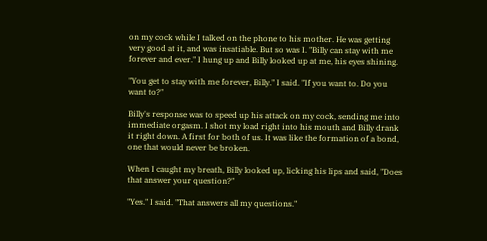on my cock while I talked on the phone to his mother. He was getting very good at it, and was insatiable. But so was I. "Billy can stay with me forever and ever." I hung up and Billy looked up at me, his eyes shining.

"You get to stay with me forever, Billy." I said. "If you want to. Do you want to?"

Billy's response was to speed up his attack on my cock, sending me into immediate orgasm. I shot my load right into his mouth and Billy drank it right down. A first for both of us. It was like the formation of a bond, one that would never be broken.

When I caught my breath, Billy looked up, licking his lips and said, "Does that answer your question?"

"Yes." I said. "That answers all my questions."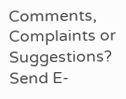Comments, Complaints or Suggestions?
Send E-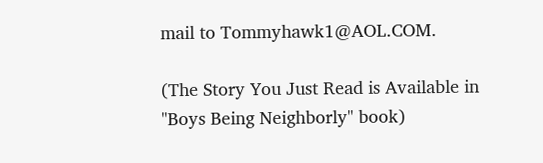mail to Tommyhawk1@AOL.COM.

(The Story You Just Read is Available in "Boys Being Neighborly" book)